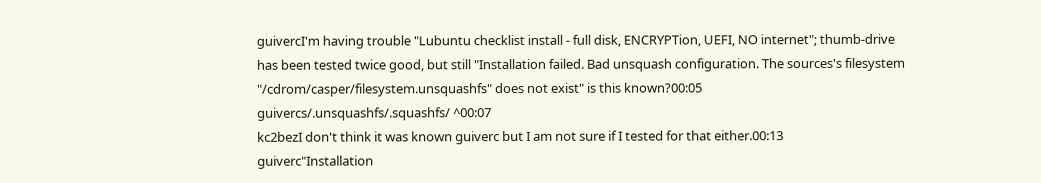guivercI'm having trouble "Lubuntu checklist install - full disk, ENCRYPTion, UEFI, NO internet"; thumb-drive has been tested twice good, but still "Installation failed. Bad unsquash configuration. The sources's filesystem "/cdrom/casper/filesystem.unsquashfs" does not exist" is this known?00:05
guivercs/.unsquashfs/.squashfs/ ^00:07
kc2bezI don't think it was known guiverc but I am not sure if I tested for that either.00:13
guiverc"Installation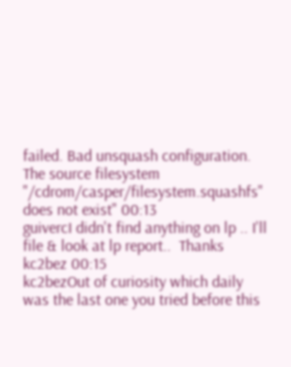failed. Bad unsquash configuration. The source filesystem "/cdrom/casper/filesystem.squashfs" does not exist" 00:13
guivercI didn't find anything on lp .. I'll file & look at lp report..  Thanks kc2bez 00:15
kc2bezOut of curiosity which daily was the last one you tried before this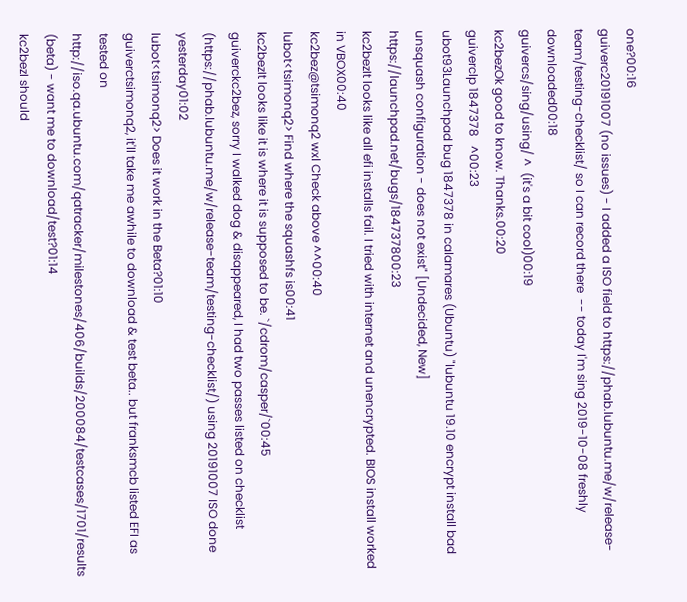one?00:16
guiverc20191007 (no issues) - I added a ISO field to https://phab.lubuntu.me/w/release-team/testing-checklist/ so I can record there  -- today I'm sing 2019-10-08 freshly downloaded00:18
guivercs/sing/using/ ^  (it's a bit cool)00:19
kc2bezOk good to know. Thanks.00:20
guiverclp 1847378   ^00:23
ubot93Launchpad bug 1847378 in calamares (Ubuntu) "lubuntu 19.10 encrypt install bad unsquash configuration - does not exist" [Undecided, New] https://launchpad.net/bugs/184737800:23
kc2bezIt looks like all efi installs fail. I tried with internet and unencrypted. BIOS install worked in VBOX00:40
kc2bez@tsimonq2 wxl Check above ^^00:40
lubot<tsimonq2> Find where the squashfs is00:41
kc2bezIt looks like it is where it is supposed to be. `/cdrom/casper/`00:45
guiverckc2bez, sorry I walked dog & disappeared, I had two passes listed on checklist (https://phab.lubuntu.me/w/release-team/testing-checklist/) using 20191007 ISO done yesterday01:02
lubot<tsimonq2> Does it work in the Beta?01:10
guiverctsimonq2, it'll take me awhile to download & test beta.. but franksmcb listed EFI as tested on http://iso.qa.ubuntu.com/qatracker/milestones/406/builds/200084/testcases/1701/results   (beta) - want me to download/test?01:14
kc2bezI should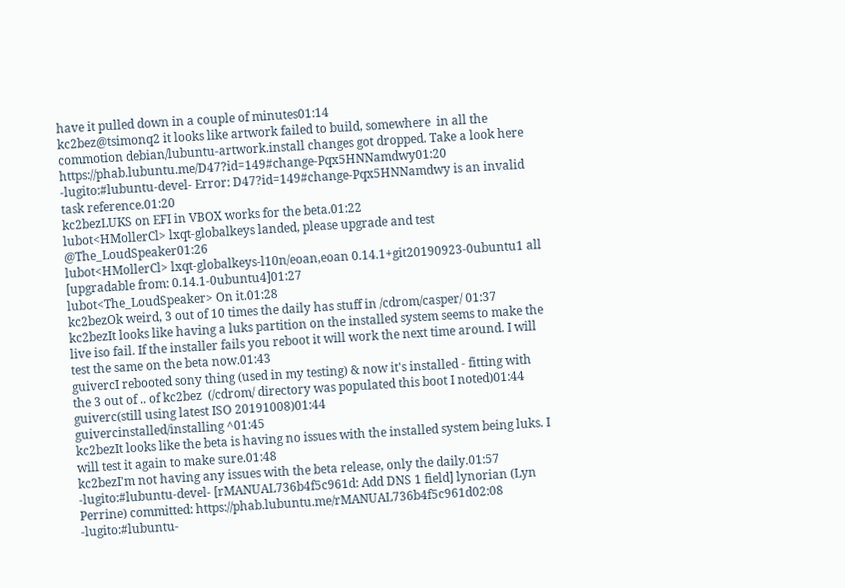have it pulled down in a couple of minutes01:14
kc2bez@tsimonq2 it looks like artwork failed to build, somewhere  in all the commotion debian/lubuntu-artwork.install changes got dropped. Take a look here https://phab.lubuntu.me/D47?id=149#change-Pqx5HNNamdwy01:20
-lugito:#lubuntu-devel- Error: D47?id=149#change-Pqx5HNNamdwy is an invalid task reference.01:20
kc2bezLUKS on EFI in VBOX works for the beta.01:22
lubot<HMollerCl> lxqt-globalkeys landed, please upgrade and test @The_LoudSpeaker01:26
lubot<HMollerCl> lxqt-globalkeys-l10n/eoan,eoan 0.14.1+git20190923-0ubuntu1 all [upgradable from: 0.14.1-0ubuntu4]01:27
lubot<The_LoudSpeaker> On it.01:28
kc2bezOk weird, 3 out of 10 times the daily has stuff in /cdrom/casper/ 01:37
kc2bezIt looks like having a luks partition on the installed system seems to make the live iso fail. If the installer fails you reboot it will work the next time around. I will test the same on the beta now.01:43
guivercI rebooted sony thing (used in my testing) & now it's installed - fitting with the 3 out of .. of kc2bez  (/cdrom/ directory was populated this boot I noted)01:44
guiverc(still using latest ISO 20191008)01:44
guivercinstalled/installing ^01:45
kc2bezIt looks like the beta is having no issues with the installed system being luks. I will test it again to make sure.01:48
kc2bezI'm not having any issues with the beta release, only the daily.01:57
-lugito:#lubuntu-devel- [rMANUAL736b4f5c961d: Add DNS 1 field] lynorian (Lyn Perrine) committed: https://phab.lubuntu.me/rMANUAL736b4f5c961d02:08
-lugito:#lubuntu-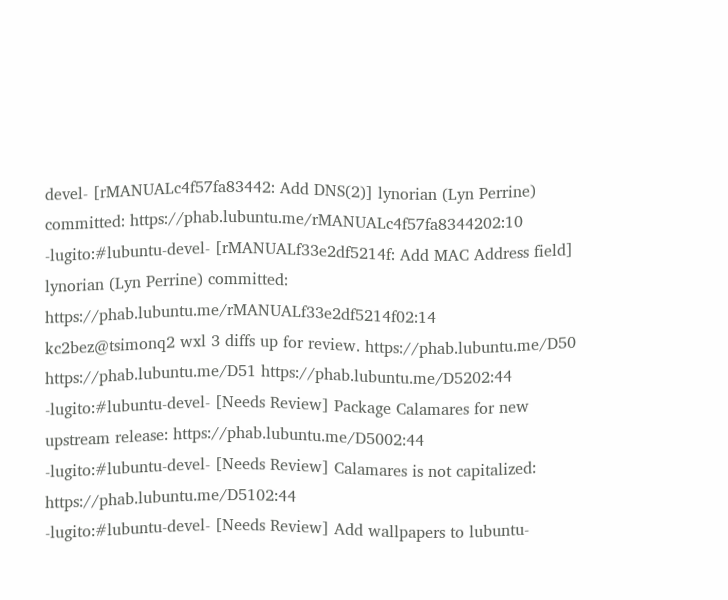devel- [rMANUALc4f57fa83442: Add DNS(2)] lynorian (Lyn Perrine) committed: https://phab.lubuntu.me/rMANUALc4f57fa8344202:10
-lugito:#lubuntu-devel- [rMANUALf33e2df5214f: Add MAC Address field] lynorian (Lyn Perrine) committed: https://phab.lubuntu.me/rMANUALf33e2df5214f02:14
kc2bez@tsimonq2 wxl 3 diffs up for review. https://phab.lubuntu.me/D50 https://phab.lubuntu.me/D51 https://phab.lubuntu.me/D5202:44
-lugito:#lubuntu-devel- [Needs Review] Package Calamares for new upstream release: https://phab.lubuntu.me/D5002:44
-lugito:#lubuntu-devel- [Needs Review] Calamares is not capitalized: https://phab.lubuntu.me/D5102:44
-lugito:#lubuntu-devel- [Needs Review] Add wallpapers to lubuntu-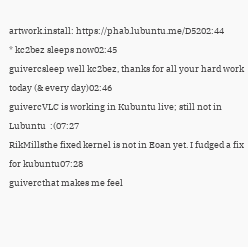artwork.install: https://phab.lubuntu.me/D5202:44
* kc2bez sleeps now02:45
guivercsleep well kc2bez, thanks for all your hard work today (& every day)02:46
guivercVLC is working in Kubuntu live; still not in Lubuntu  :(07:27
RikMillsthe fixed kernel is not in Eoan yet. I fudged a fix for kubuntu07:28
guivercthat makes me feel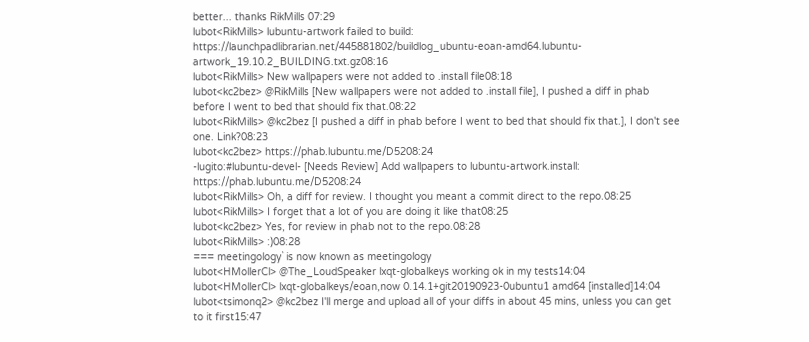better... thanks RikMills 07:29
lubot<RikMills> lubuntu-artwork failed to build: https://launchpadlibrarian.net/445881802/buildlog_ubuntu-eoan-amd64.lubuntu-artwork_19.10.2_BUILDING.txt.gz08:16
lubot<RikMills> New wallpapers were not added to .install file08:18
lubot<kc2bez> @RikMills [New wallpapers were not added to .install file], I pushed a diff in phab before I went to bed that should fix that.08:22
lubot<RikMills> @kc2bez [I pushed a diff in phab before I went to bed that should fix that.], I don't see one. Link?08:23
lubot<kc2bez> https://phab.lubuntu.me/D5208:24
-lugito:#lubuntu-devel- [Needs Review] Add wallpapers to lubuntu-artwork.install: https://phab.lubuntu.me/D5208:24
lubot<RikMills> Oh, a diff for review. I thought you meant a commit direct to the repo.08:25
lubot<RikMills> I forget that a lot of you are doing it like that08:25
lubot<kc2bez> Yes, for review in phab not to the repo.08:28
lubot<RikMills> :)08:28
=== meetingology` is now known as meetingology
lubot<HMollerCl> @The_LoudSpeaker lxqt-globalkeys working ok in my tests14:04
lubot<HMollerCl> lxqt-globalkeys/eoan,now 0.14.1+git20190923-0ubuntu1 amd64 [installed]14:04
lubot<tsimonq2> @kc2bez I'll merge and upload all of your diffs in about 45 mins, unless you can get to it first15:47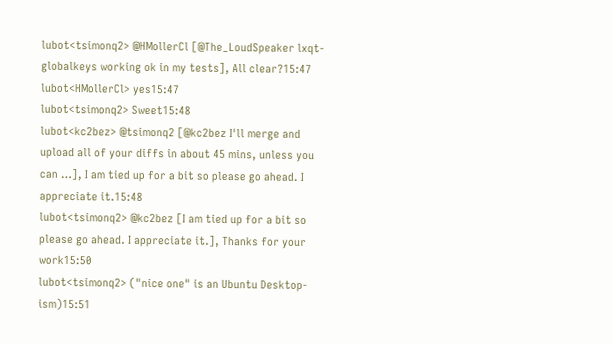lubot<tsimonq2> @HMollerCl [@The_LoudSpeaker lxqt-globalkeys working ok in my tests], All clear?15:47
lubot<HMollerCl> yes15:47
lubot<tsimonq2> Sweet15:48
lubot<kc2bez> @tsimonq2 [@kc2bez I'll merge and upload all of your diffs in about 45 mins, unless you can …], I am tied up for a bit so please go ahead. I appreciate it.15:48
lubot<tsimonq2> @kc2bez [I am tied up for a bit so please go ahead. I appreciate it.], Thanks for your work15:50
lubot<tsimonq2> ("nice one" is an Ubuntu Desktop-ism)15:51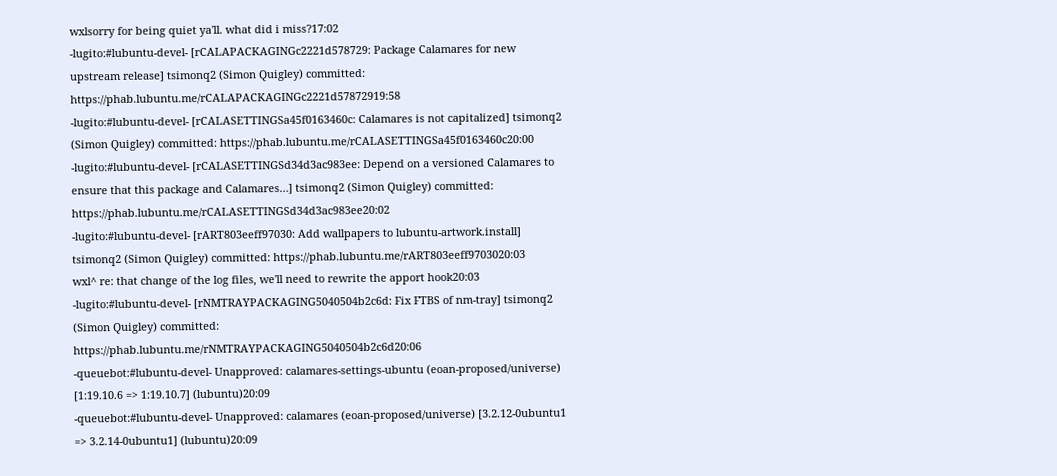wxlsorry for being quiet ya'll. what did i miss?17:02
-lugito:#lubuntu-devel- [rCALAPACKAGINGc2221d578729: Package Calamares for new upstream release] tsimonq2 (Simon Quigley) committed: https://phab.lubuntu.me/rCALAPACKAGINGc2221d57872919:58
-lugito:#lubuntu-devel- [rCALASETTINGSa45f0163460c: Calamares is not capitalized] tsimonq2 (Simon Quigley) committed: https://phab.lubuntu.me/rCALASETTINGSa45f0163460c20:00
-lugito:#lubuntu-devel- [rCALASETTINGSd34d3ac983ee: Depend on a versioned Calamares to ensure that this package and Calamares…] tsimonq2 (Simon Quigley) committed: https://phab.lubuntu.me/rCALASETTINGSd34d3ac983ee20:02
-lugito:#lubuntu-devel- [rART803eeff97030: Add wallpapers to lubuntu-artwork.install] tsimonq2 (Simon Quigley) committed: https://phab.lubuntu.me/rART803eeff9703020:03
wxl^ re: that change of the log files, we'll need to rewrite the apport hook20:03
-lugito:#lubuntu-devel- [rNMTRAYPACKAGING5040504b2c6d: Fix FTBS of nm-tray] tsimonq2 (Simon Quigley) committed: https://phab.lubuntu.me/rNMTRAYPACKAGING5040504b2c6d20:06
-queuebot:#lubuntu-devel- Unapproved: calamares-settings-ubuntu (eoan-proposed/universe) [1:19.10.6 => 1:19.10.7] (lubuntu)20:09
-queuebot:#lubuntu-devel- Unapproved: calamares (eoan-proposed/universe) [3.2.12-0ubuntu1 => 3.2.14-0ubuntu1] (lubuntu)20:09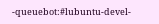-queuebot:#lubuntu-devel-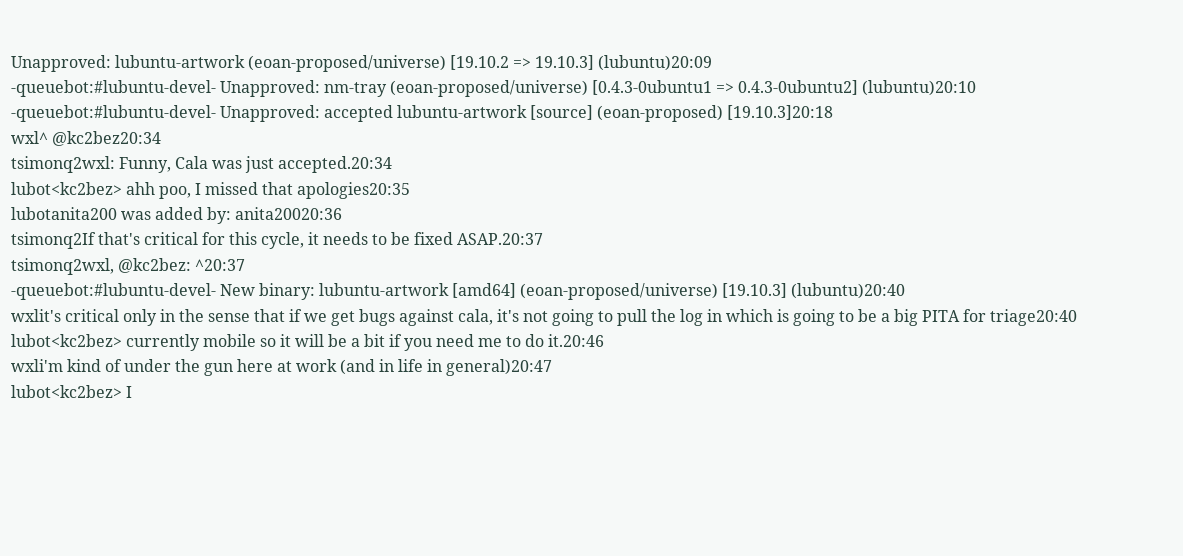Unapproved: lubuntu-artwork (eoan-proposed/universe) [19.10.2 => 19.10.3] (lubuntu)20:09
-queuebot:#lubuntu-devel- Unapproved: nm-tray (eoan-proposed/universe) [0.4.3-0ubuntu1 => 0.4.3-0ubuntu2] (lubuntu)20:10
-queuebot:#lubuntu-devel- Unapproved: accepted lubuntu-artwork [source] (eoan-proposed) [19.10.3]20:18
wxl^ @kc2bez20:34
tsimonq2wxl: Funny, Cala was just accepted.20:34
lubot<kc2bez> ahh poo, I missed that apologies20:35
lubotanita200 was added by: anita20020:36
tsimonq2If that's critical for this cycle, it needs to be fixed ASAP.20:37
tsimonq2wxl, @kc2bez: ^20:37
-queuebot:#lubuntu-devel- New binary: lubuntu-artwork [amd64] (eoan-proposed/universe) [19.10.3] (lubuntu)20:40
wxlit's critical only in the sense that if we get bugs against cala, it's not going to pull the log in which is going to be a big PITA for triage20:40
lubot<kc2bez> currently mobile so it will be a bit if you need me to do it.20:46
wxli'm kind of under the gun here at work (and in life in general)20:47
lubot<kc2bez> I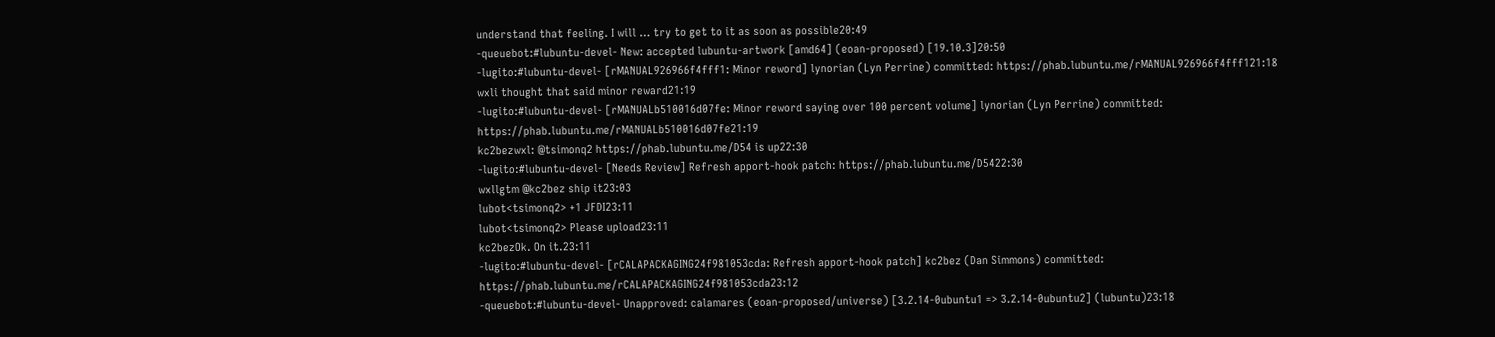understand that feeling. I will … try to get to it as soon as possible20:49
-queuebot:#lubuntu-devel- New: accepted lubuntu-artwork [amd64] (eoan-proposed) [19.10.3]20:50
-lugito:#lubuntu-devel- [rMANUAL926966f4fff1: Minor reword] lynorian (Lyn Perrine) committed: https://phab.lubuntu.me/rMANUAL926966f4fff121:18
wxli thought that said minor reward21:19
-lugito:#lubuntu-devel- [rMANUALb510016d07fe: Minor reword saying over 100 percent volume] lynorian (Lyn Perrine) committed: https://phab.lubuntu.me/rMANUALb510016d07fe21:19
kc2bezwxl: @tsimonq2 https://phab.lubuntu.me/D54 is up22:30
-lugito:#lubuntu-devel- [Needs Review] Refresh apport-hook patch: https://phab.lubuntu.me/D5422:30
wxllgtm @kc2bez ship it23:03
lubot<tsimonq2> +1 JFDI23:11
lubot<tsimonq2> Please upload23:11
kc2bezOk. On it.23:11
-lugito:#lubuntu-devel- [rCALAPACKAGING24f981053cda: Refresh apport-hook patch] kc2bez (Dan Simmons) committed: https://phab.lubuntu.me/rCALAPACKAGING24f981053cda23:12
-queuebot:#lubuntu-devel- Unapproved: calamares (eoan-proposed/universe) [3.2.14-0ubuntu1 => 3.2.14-0ubuntu2] (lubuntu)23:18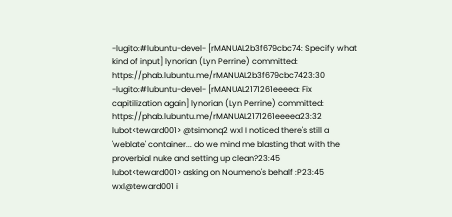-lugito:#lubuntu-devel- [rMANUAL2b3f679cbc74: Specify what kind of input] lynorian (Lyn Perrine) committed: https://phab.lubuntu.me/rMANUAL2b3f679cbc7423:30
-lugito:#lubuntu-devel- [rMANUAL2171261eeeea: Fix capitilization again] lynorian (Lyn Perrine) committed: https://phab.lubuntu.me/rMANUAL2171261eeeea23:32
lubot<teward001> @tsimonq2 wxl I noticed there's still a 'weblate' container... do we mind me blasting that with the proverbial nuke and setting up clean?23:45
lubot<teward001> asking on Noumeno's behalf :P23:45
wxl@teward001 i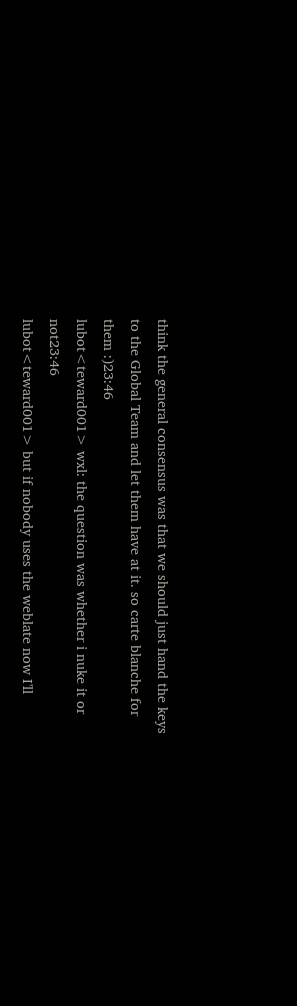think the general consensus was that we should just hand the keys to the Global Team and let them have at it. so carte blanche for them :)23:46
lubot<teward001> wxl: the question was whether i nuke it or not23:46
lubot<teward001> but if nobody uses the weblate now I'll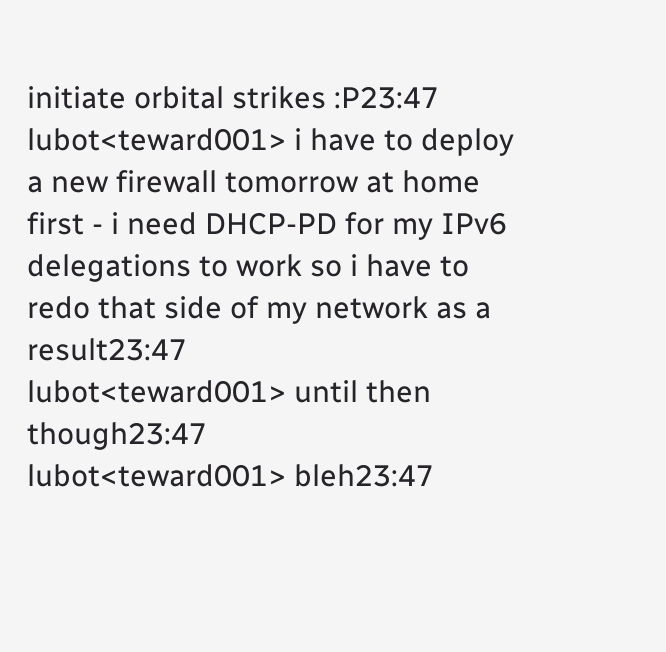initiate orbital strikes :P23:47
lubot<teward001> i have to deploy a new firewall tomorrow at home first - i need DHCP-PD for my IPv6 delegations to work so i have to redo that side of my network as a result23:47
lubot<teward001> until then though23:47
lubot<teward001> bleh23:47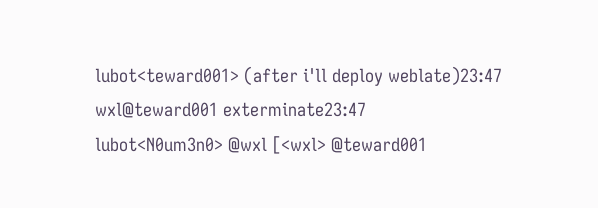lubot<teward001> (after i'll deploy weblate)23:47
wxl@teward001 exterminate23:47
lubot<N0um3n0> @wxl [<wxl> @teward001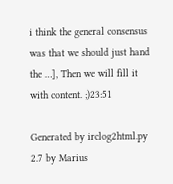i think the general consensus was that we should just hand the …], Then we will fill it with content. ;)23:51

Generated by irclog2html.py 2.7 by Marius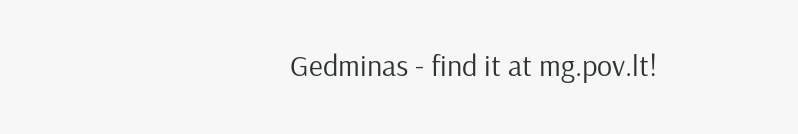Gedminas - find it at mg.pov.lt!